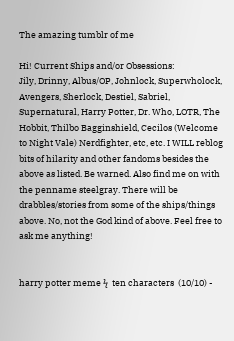The amazing tumblr of me

Hi! Current Ships and/or Obsessions:
Jily, Drinny, Albus/OP, Johnlock, Superwholock, Avengers, Sherlock, Destiel, Sabriel, Supernatural, Harry Potter, Dr. Who, LOTR, The Hobbit, Thilbo Bagginshield, Cecilos (Welcome to Night Vale) Nerdfighter, etc, etc. I WILL reblog bits of hilarity and other fandoms besides the above as listed. Be warned. Also find me on with the penname steelgray. There will be drabbles/stories from some of the ships/things above. No, not the God kind of above. Feel free to ask me anything!


harry potter meme ϟ  ten characters  (10/10) -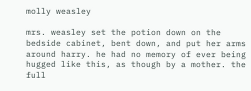molly weasley

mrs. weasley set the potion down on the bedside cabinet, bent down, and put her arms around harry. he had no memory of ever being hugged like this, as though by a mother. the full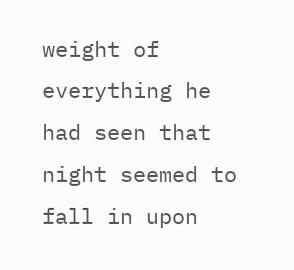weight of everything he had seen that night seemed to fall in upon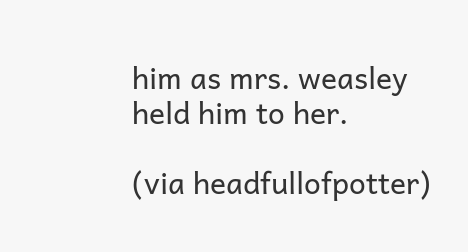him as mrs. weasley held him to her.

(via headfullofpotter)